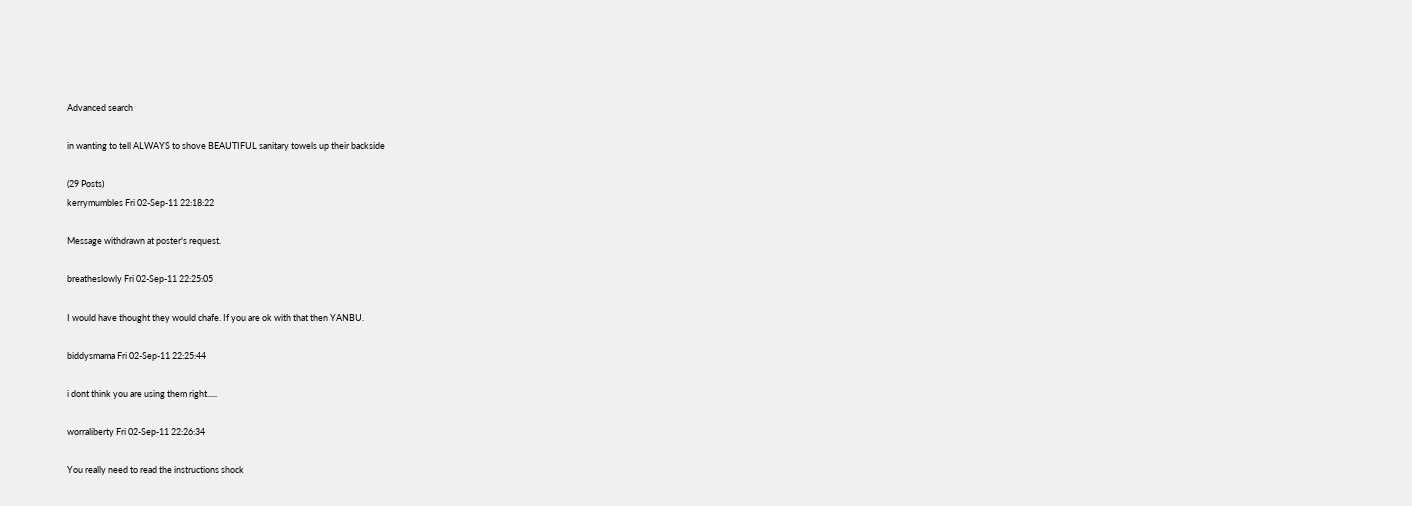Advanced search

in wanting to tell ALWAYS to shove BEAUTIFUL sanitary towels up their backside

(29 Posts)
kerrymumbles Fri 02-Sep-11 22:18:22

Message withdrawn at poster's request.

breatheslowly Fri 02-Sep-11 22:25:05

I would have thought they would chafe. If you are ok with that then YANBU.

biddysmama Fri 02-Sep-11 22:25:44

i dont think you are using them right.....

worraliberty Fri 02-Sep-11 22:26:34

You really need to read the instructions shock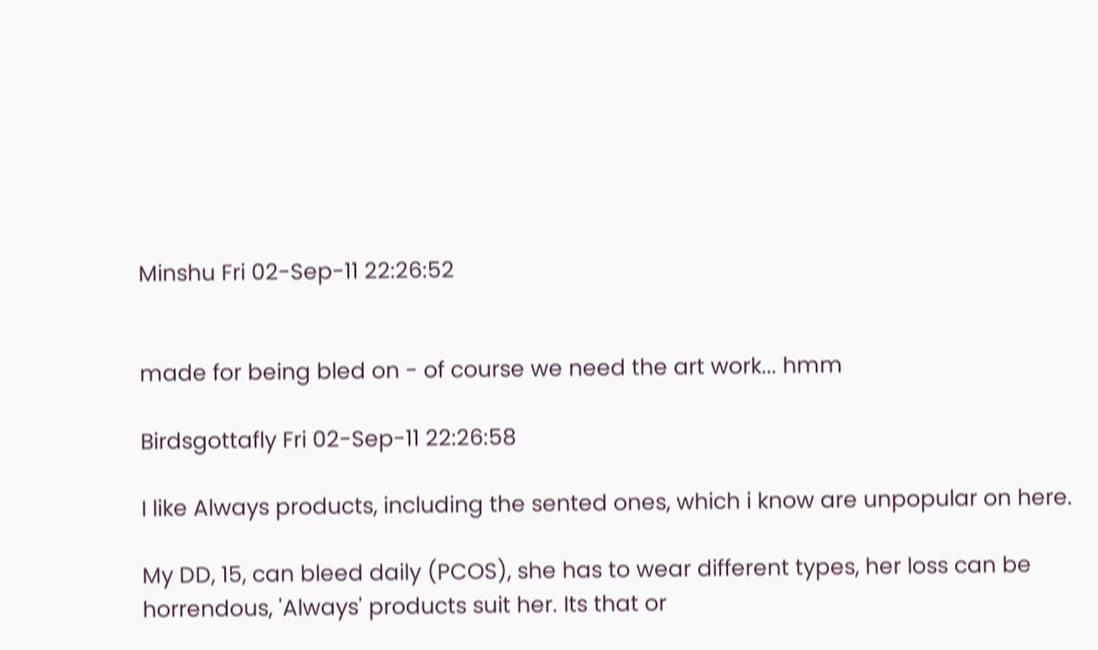Minshu Fri 02-Sep-11 22:26:52


made for being bled on - of course we need the art work... hmm

Birdsgottafly Fri 02-Sep-11 22:26:58

I like Always products, including the sented ones, which i know are unpopular on here.

My DD, 15, can bleed daily (PCOS), she has to wear different types, her loss can be horrendous, 'Always' products suit her. Its that or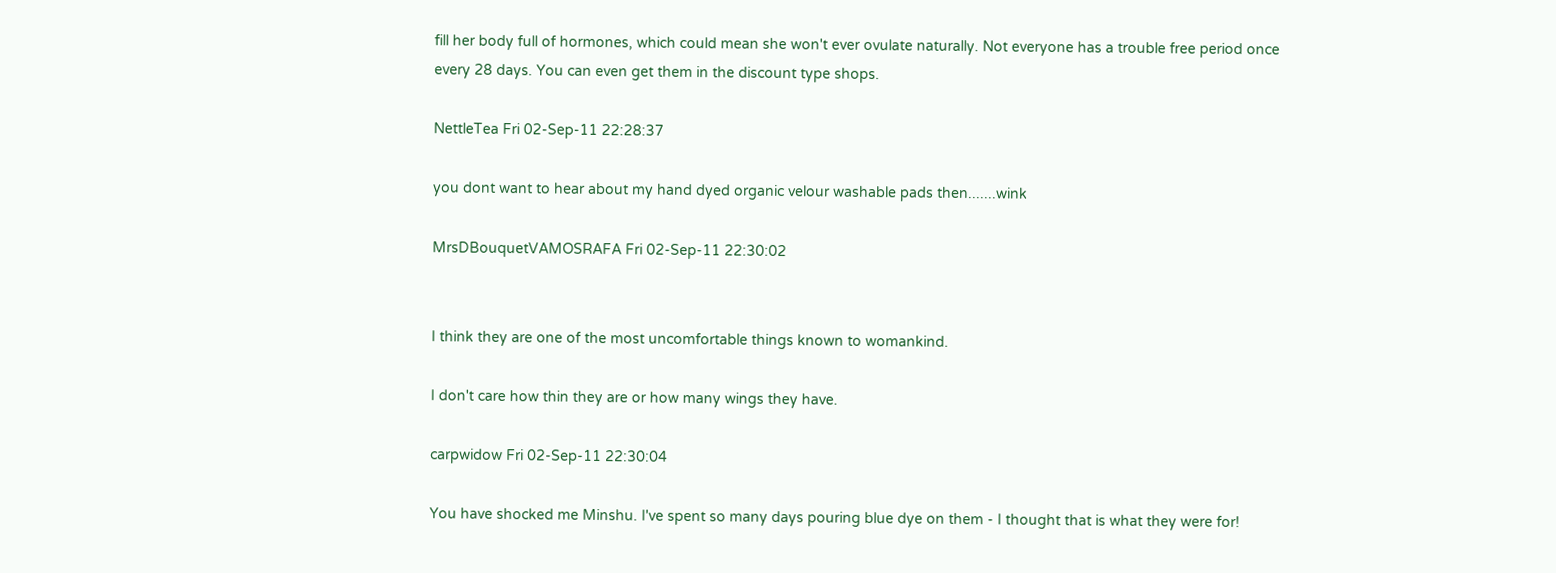fill her body full of hormones, which could mean she won't ever ovulate naturally. Not everyone has a trouble free period once every 28 days. You can even get them in the discount type shops.

NettleTea Fri 02-Sep-11 22:28:37

you dont want to hear about my hand dyed organic velour washable pads then.......wink

MrsDBouquetVAMOSRAFA Fri 02-Sep-11 22:30:02


I think they are one of the most uncomfortable things known to womankind.

I don't care how thin they are or how many wings they have.

carpwidow Fri 02-Sep-11 22:30:04

You have shocked me Minshu. I've spent so many days pouring blue dye on them - I thought that is what they were for!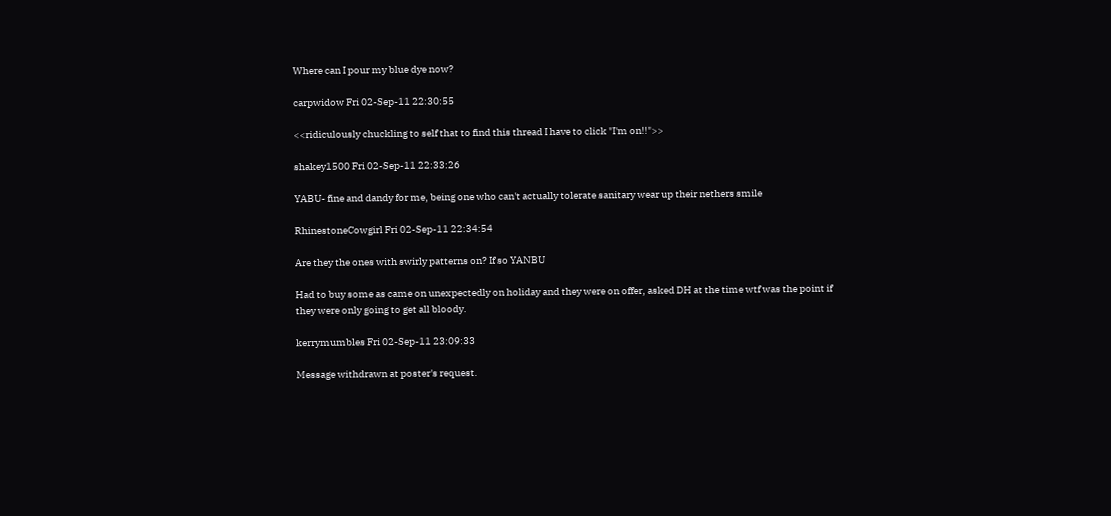Where can I pour my blue dye now?

carpwidow Fri 02-Sep-11 22:30:55

<<ridiculously chuckling to self that to find this thread I have to click "I'm on!!">>

shakey1500 Fri 02-Sep-11 22:33:26

YABU- fine and dandy for me, being one who can't actually tolerate sanitary wear up their nethers smile

RhinestoneCowgirl Fri 02-Sep-11 22:34:54

Are they the ones with swirly patterns on? If so YANBU

Had to buy some as came on unexpectedly on holiday and they were on offer, asked DH at the time wtf was the point if they were only going to get all bloody.

kerrymumbles Fri 02-Sep-11 23:09:33

Message withdrawn at poster's request.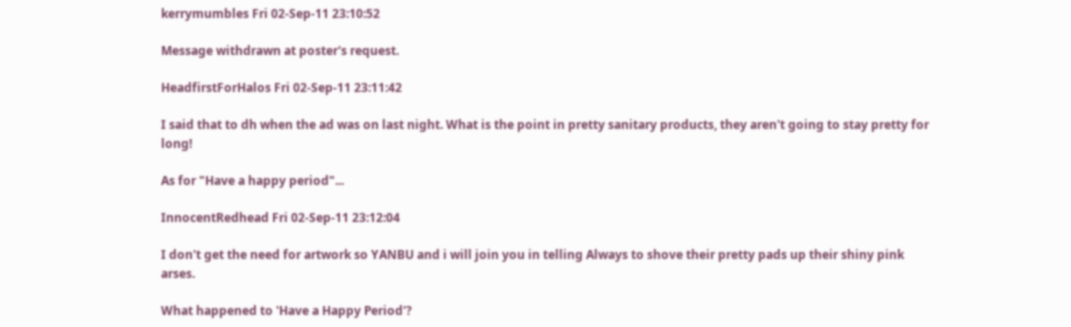kerrymumbles Fri 02-Sep-11 23:10:52

Message withdrawn at poster's request.

HeadfirstForHalos Fri 02-Sep-11 23:11:42

I said that to dh when the ad was on last night. What is the point in pretty sanitary products, they aren't going to stay pretty for long!

As for "Have a happy period"...

InnocentRedhead Fri 02-Sep-11 23:12:04

I don't get the need for artwork so YANBU and i will join you in telling Always to shove their pretty pads up their shiny pink arses.

What happened to 'Have a Happy Period'?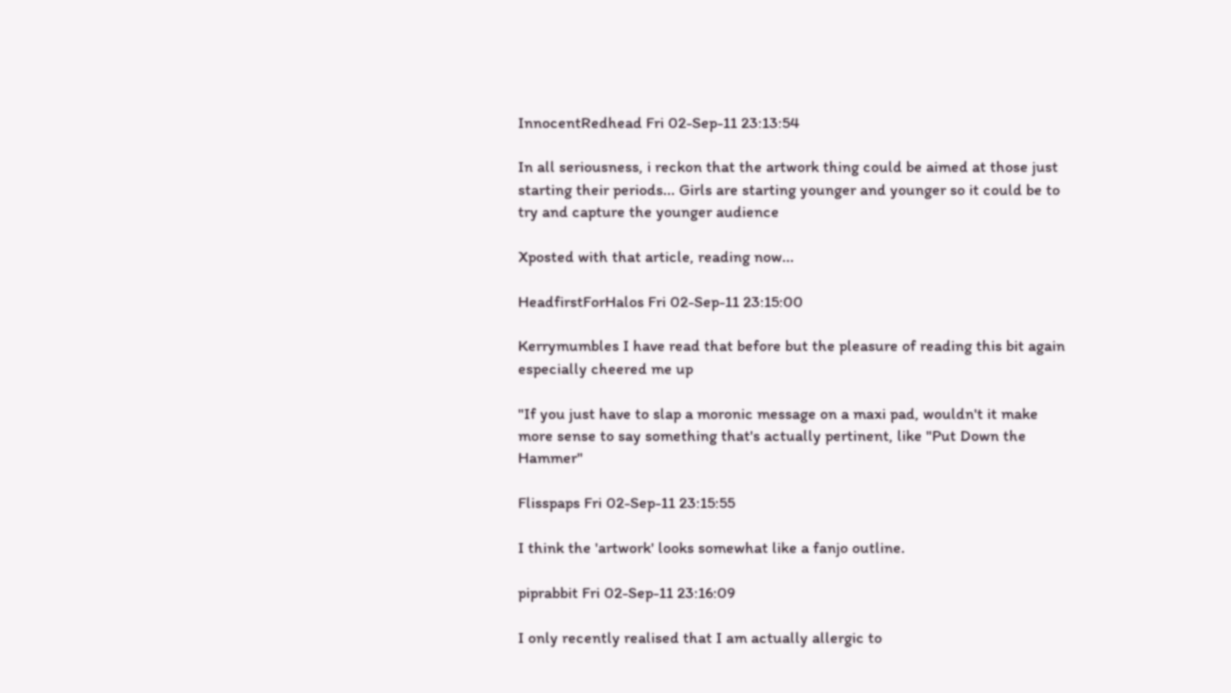InnocentRedhead Fri 02-Sep-11 23:13:54

In all seriousness, i reckon that the artwork thing could be aimed at those just starting their periods... Girls are starting younger and younger so it could be to try and capture the younger audience

Xposted with that article, reading now...

HeadfirstForHalos Fri 02-Sep-11 23:15:00

Kerrymumbles I have read that before but the pleasure of reading this bit again especially cheered me up

"If you just have to slap a moronic message on a maxi pad, wouldn't it make more sense to say something that's actually pertinent, like "Put Down the Hammer"

Flisspaps Fri 02-Sep-11 23:15:55

I think the 'artwork' looks somewhat like a fanjo outline.

piprabbit Fri 02-Sep-11 23:16:09

I only recently realised that I am actually allergic to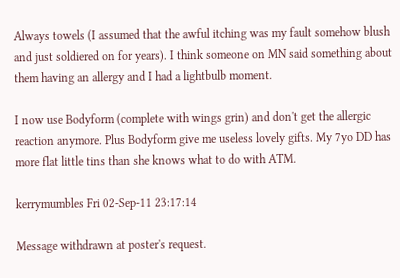Always towels (I assumed that the awful itching was my fault somehow blush and just soldiered on for years). I think someone on MN said something about them having an allergy and I had a lightbulb moment.

I now use Bodyform (complete with wings grin) and don't get the allergic reaction anymore. Plus Bodyform give me useless lovely gifts. My 7yo DD has more flat little tins than she knows what to do with ATM.

kerrymumbles Fri 02-Sep-11 23:17:14

Message withdrawn at poster's request.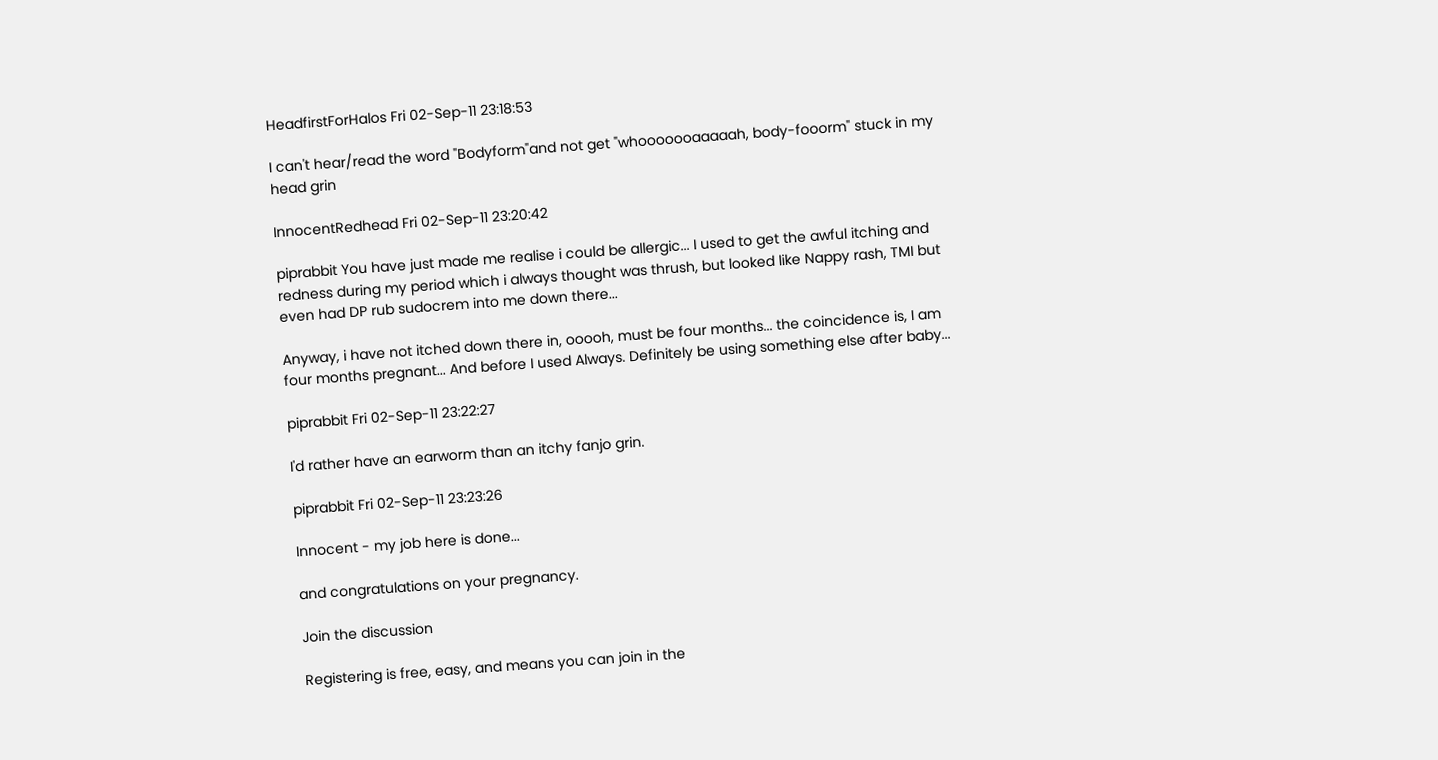HeadfirstForHalos Fri 02-Sep-11 23:18:53

I can't hear/read the word "Bodyform"and not get "whooooooaaaaah, body-fooorm" stuck in my head grin

InnocentRedhead Fri 02-Sep-11 23:20:42

piprabbit You have just made me realise i could be allergic... I used to get the awful itching and redness during my period which i always thought was thrush, but looked like Nappy rash, TMI but even had DP rub sudocrem into me down there...

Anyway, i have not itched down there in, ooooh, must be four months... the coincidence is, I am four months pregnant... And before I used Always. Definitely be using something else after baby...

piprabbit Fri 02-Sep-11 23:22:27

I'd rather have an earworm than an itchy fanjo grin.

piprabbit Fri 02-Sep-11 23:23:26

Innocent - my job here is done...

and congratulations on your pregnancy.

Join the discussion

Registering is free, easy, and means you can join in the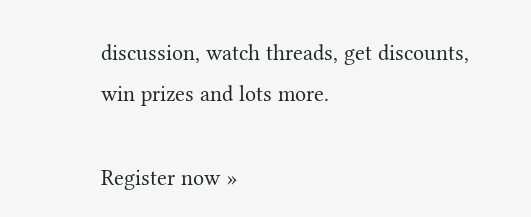discussion, watch threads, get discounts, win prizes and lots more.

Register now »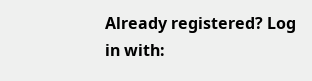Already registered? Log in with: